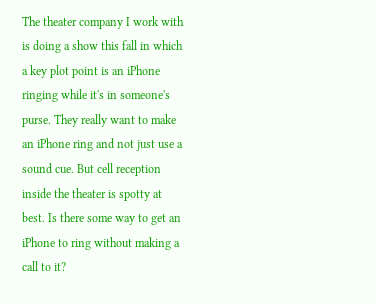The theater company I work with is doing a show this fall in which a key plot point is an iPhone ringing while it's in someone's purse. They really want to make an iPhone ring and not just use a sound cue. But cell reception inside the theater is spotty at best. Is there some way to get an iPhone to ring without making a call to it?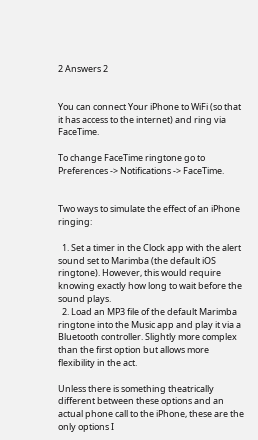2 Answers 2


You can connect Your iPhone to WiFi (so that it has access to the internet) and ring via FaceTime.

To change FaceTime ringtone go to Preferences -> Notifications -> FaceTime.


Two ways to simulate the effect of an iPhone ringing:

  1. Set a timer in the Clock app with the alert sound set to Marimba (the default iOS ringtone). However, this would require knowing exactly how long to wait before the sound plays.
  2. Load an MP3 file of the default Marimba ringtone into the Music app and play it via a Bluetooth controller. Slightly more complex than the first option but allows more flexibility in the act.

Unless there is something theatrically different between these options and an actual phone call to the iPhone, these are the only options I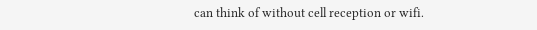can think of without cell reception or wifi.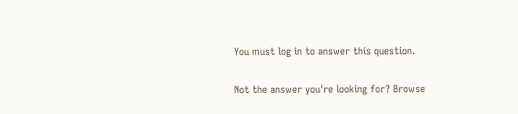You must log in to answer this question.

Not the answer you're looking for? Browse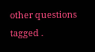other questions tagged .